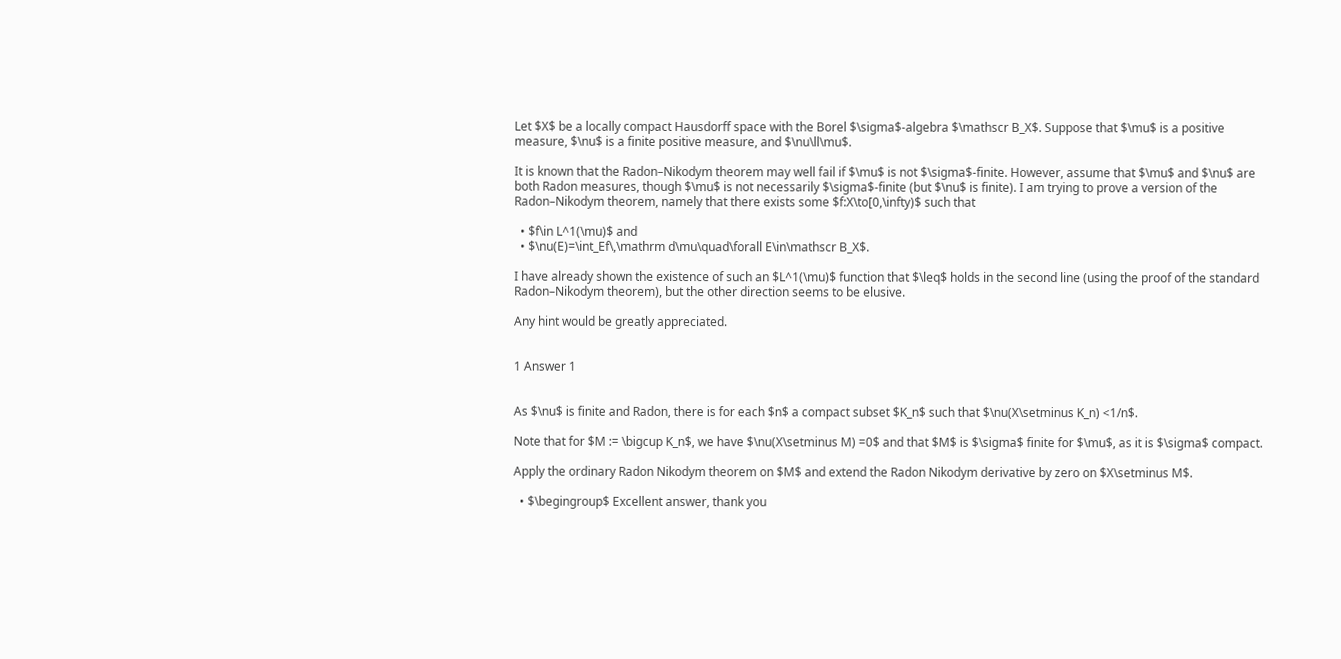Let $X$ be a locally compact Hausdorff space with the Borel $\sigma$-algebra $\mathscr B_X$. Suppose that $\mu$ is a positive measure, $\nu$ is a finite positive measure, and $\nu\ll\mu$.

It is known that the Radon–Nikodym theorem may well fail if $\mu$ is not $\sigma$-finite. However, assume that $\mu$ and $\nu$ are both Radon measures, though $\mu$ is not necessarily $\sigma$-finite (but $\nu$ is finite). I am trying to prove a version of the Radon–Nikodym theorem, namely that there exists some $f:X\to[0,\infty)$ such that

  • $f\in L^1(\mu)$ and
  • $\nu(E)=\int_Ef\,\mathrm d\mu\quad\forall E\in\mathscr B_X$.

I have already shown the existence of such an $L^1(\mu)$ function that $\leq$ holds in the second line (using the proof of the standard Radon–Nikodym theorem), but the other direction seems to be elusive.

Any hint would be greatly appreciated.


1 Answer 1


As $\nu$ is finite and Radon, there is for each $n$ a compact subset $K_n$ such that $\nu(X\setminus K_n) <1/n$.

Note that for $M := \bigcup K_n$, we have $\nu(X\setminus M) =0$ and that $M$ is $\sigma$ finite for $\mu$, as it is $\sigma$ compact.

Apply the ordinary Radon Nikodym theorem on $M$ and extend the Radon Nikodym derivative by zero on $X\setminus M$.

  • $\begingroup$ Excellent answer, thank you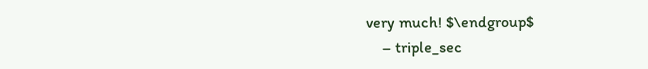very much! $\endgroup$
    – triple_sec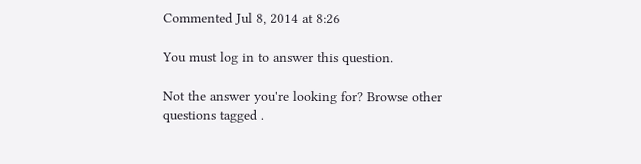Commented Jul 8, 2014 at 8:26

You must log in to answer this question.

Not the answer you're looking for? Browse other questions tagged .